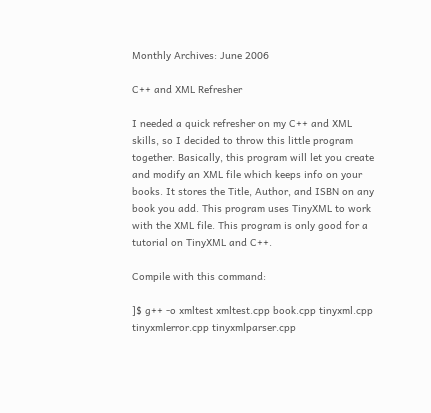Monthly Archives: June 2006

C++ and XML Refresher

I needed a quick refresher on my C++ and XML skills, so I decided to throw this little program together. Basically, this program will let you create and modify an XML file which keeps info on your books. It stores the Title, Author, and ISBN on any book you add. This program uses TinyXML to work with the XML file. This program is only good for a tutorial on TinyXML and C++.

Compile with this command:

]$ g++ -o xmltest xmltest.cpp book.cpp tinyxml.cpp tinyxmlerror.cpp tinyxmlparser.cpp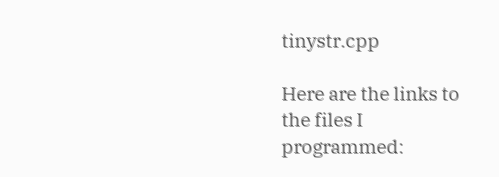tinystr.cpp

Here are the links to the files I programmed: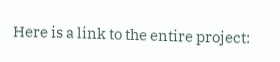Here is a link to the entire project: